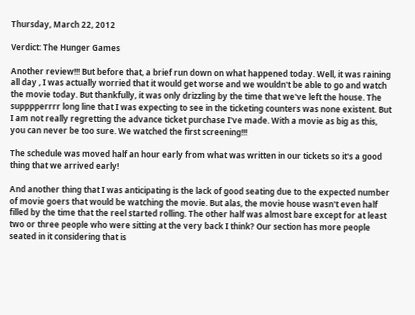Thursday, March 22, 2012

Verdict: The Hunger Games

Another review!!! But before that, a brief run down on what happened today. Well, it was raining all day , I was actually worried that it would get worse and we wouldn't be able to go and watch the movie today. But thankfully, it was only drizzling by the time that we've left the house. The supppperrrr long line that I was expecting to see in the ticketing counters was none existent. But I am not really regretting the advance ticket purchase I've made. With a movie as big as this, you can never be too sure. We watched the first screening!!!

The schedule was moved half an hour early from what was written in our tickets so it's a good thing that we arrived early!

And another thing that I was anticipating is the lack of good seating due to the expected number of movie goers that would be watching the movie. But alas, the movie house wasn't even half filled by the time that the reel started rolling. The other half was almost bare except for at least two or three people who were sitting at the very back I think? Our section has more people seated in it considering that is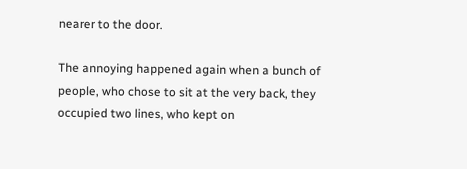nearer to the door.

The annoying happened again when a bunch of people, who chose to sit at the very back, they occupied two lines, who kept on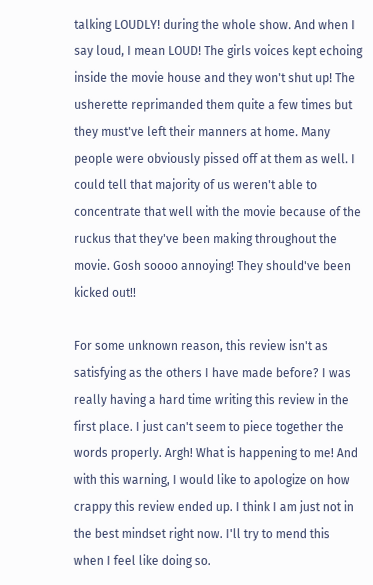talking LOUDLY! during the whole show. And when I say loud, I mean LOUD! The girls voices kept echoing inside the movie house and they won't shut up! The usherette reprimanded them quite a few times but they must've left their manners at home. Many people were obviously pissed off at them as well. I could tell that majority of us weren't able to concentrate that well with the movie because of the ruckus that they've been making throughout the movie. Gosh soooo annoying! They should've been kicked out!!

For some unknown reason, this review isn't as satisfying as the others I have made before? I was really having a hard time writing this review in the first place. I just can't seem to piece together the words properly. Argh! What is happening to me! And with this warning, I would like to apologize on how crappy this review ended up. I think I am just not in the best mindset right now. I'll try to mend this when I feel like doing so.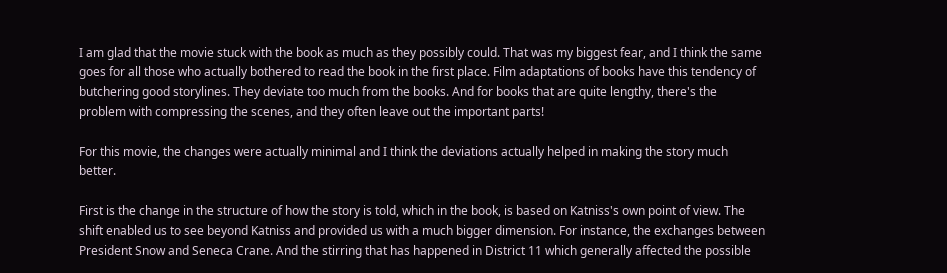I am glad that the movie stuck with the book as much as they possibly could. That was my biggest fear, and I think the same goes for all those who actually bothered to read the book in the first place. Film adaptations of books have this tendency of butchering good storylines. They deviate too much from the books. And for books that are quite lengthy, there's the problem with compressing the scenes, and they often leave out the important parts!

For this movie, the changes were actually minimal and I think the deviations actually helped in making the story much better.

First is the change in the structure of how the story is told, which in the book, is based on Katniss's own point of view. The shift enabled us to see beyond Katniss and provided us with a much bigger dimension. For instance, the exchanges between President Snow and Seneca Crane. And the stirring that has happened in District 11 which generally affected the possible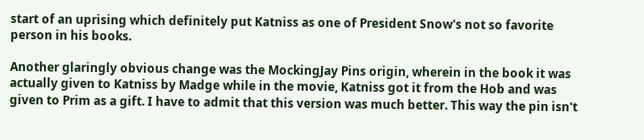start of an uprising which definitely put Katniss as one of President Snow's not so favorite person in his books.

Another glaringly obvious change was the MockingJay Pins origin, wherein in the book it was actually given to Katniss by Madge while in the movie, Katniss got it from the Hob and was given to Prim as a gift. I have to admit that this version was much better. This way the pin isn't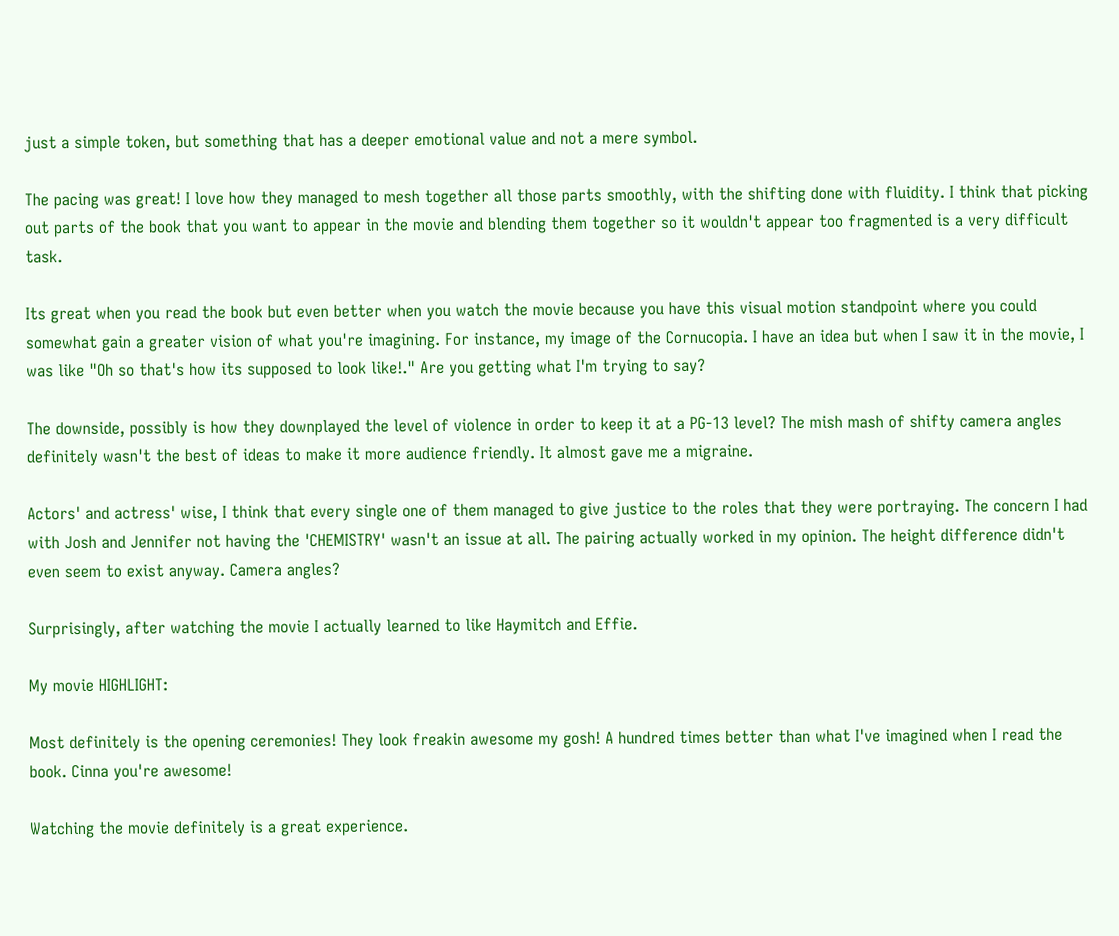just a simple token, but something that has a deeper emotional value and not a mere symbol.

The pacing was great! I love how they managed to mesh together all those parts smoothly, with the shifting done with fluidity. I think that picking out parts of the book that you want to appear in the movie and blending them together so it wouldn't appear too fragmented is a very difficult task.

Its great when you read the book but even better when you watch the movie because you have this visual motion standpoint where you could somewhat gain a greater vision of what you're imagining. For instance, my image of the Cornucopia. I have an idea but when I saw it in the movie, I was like "Oh so that's how its supposed to look like!." Are you getting what I'm trying to say?

The downside, possibly is how they downplayed the level of violence in order to keep it at a PG-13 level? The mish mash of shifty camera angles definitely wasn't the best of ideas to make it more audience friendly. It almost gave me a migraine.

Actors' and actress' wise, I think that every single one of them managed to give justice to the roles that they were portraying. The concern I had with Josh and Jennifer not having the 'CHEMISTRY' wasn't an issue at all. The pairing actually worked in my opinion. The height difference didn't even seem to exist anyway. Camera angles?

Surprisingly, after watching the movie I actually learned to like Haymitch and Effie.

My movie HIGHLIGHT:

Most definitely is the opening ceremonies! They look freakin awesome my gosh! A hundred times better than what I've imagined when I read the book. Cinna you're awesome!

Watching the movie definitely is a great experience.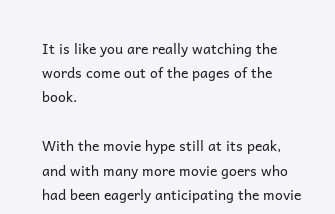It is like you are really watching the words come out of the pages of the book.

With the movie hype still at its peak, and with many more movie goers who had been eagerly anticipating the movie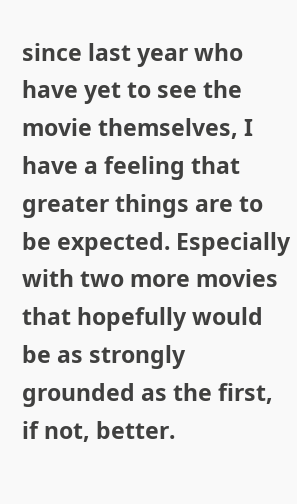since last year who have yet to see the movie themselves, I have a feeling that greater things are to be expected. Especially with two more movies that hopefully would be as strongly grounded as the first, if not, better.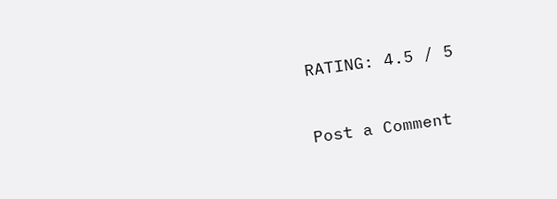RATING: 4.5 / 5


Post a Comment